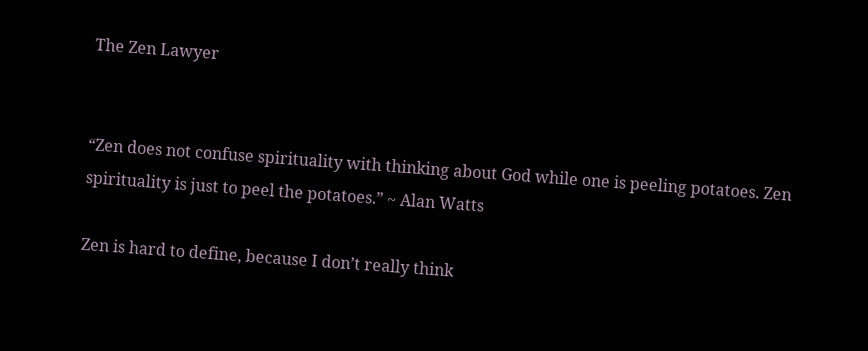The Zen Lawyer


“Zen does not confuse spirituality with thinking about God while one is peeling potatoes. Zen spirituality is just to peel the potatoes.” ~ Alan Watts

Zen is hard to define, because I don’t really think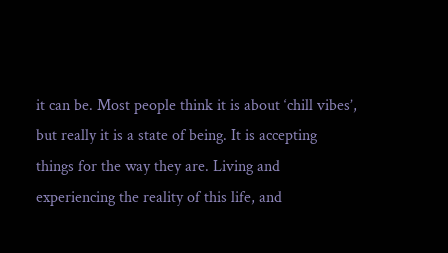it can be. Most people think it is about ‘chill vibes’, but really it is a state of being. It is accepting things for the way they are. Living and experiencing the reality of this life, and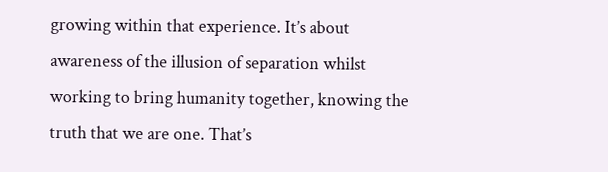growing within that experience. It’s about awareness of the illusion of separation whilst working to bring humanity together, knowing the truth that we are one. That’s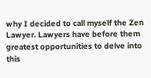why I decided to call myself the Zen Lawyer. Lawyers have before them greatest opportunities to delve into this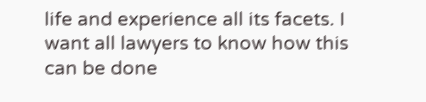life and experience all its facets. I want all lawyers to know how this can be done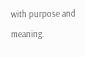with purpose and meaning.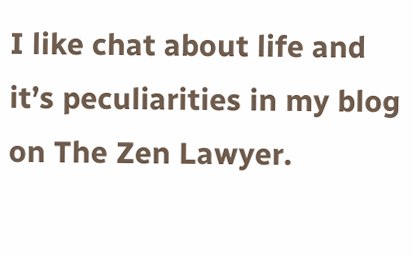I like chat about life and it’s peculiarities in my blog on The Zen Lawyer.